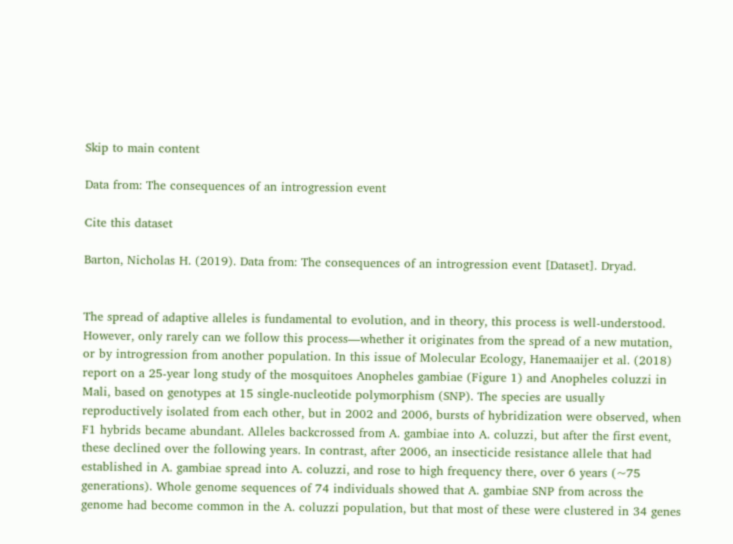Skip to main content

Data from: The consequences of an introgression event

Cite this dataset

Barton, Nicholas H. (2019). Data from: The consequences of an introgression event [Dataset]. Dryad.


The spread of adaptive alleles is fundamental to evolution, and in theory, this process is well‐understood. However, only rarely can we follow this process—whether it originates from the spread of a new mutation, or by introgression from another population. In this issue of Molecular Ecology, Hanemaaijer et al. (2018) report on a 25‐year long study of the mosquitoes Anopheles gambiae (Figure 1) and Anopheles coluzzi in Mali, based on genotypes at 15 single‐nucleotide polymorphism (SNP). The species are usually reproductively isolated from each other, but in 2002 and 2006, bursts of hybridization were observed, when F1 hybrids became abundant. Alleles backcrossed from A. gambiae into A. coluzzi, but after the first event, these declined over the following years. In contrast, after 2006, an insecticide resistance allele that had established in A. gambiae spread into A. coluzzi, and rose to high frequency there, over 6 years (~75 generations). Whole genome sequences of 74 individuals showed that A. gambiae SNP from across the genome had become common in the A. coluzzi population, but that most of these were clustered in 34 genes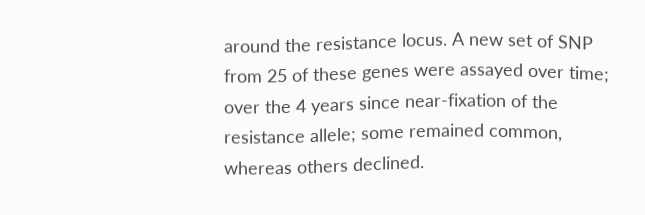around the resistance locus. A new set of SNP from 25 of these genes were assayed over time; over the 4 years since near‐fixation of the resistance allele; some remained common, whereas others declined.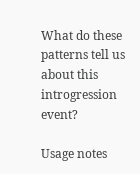What do these patterns tell us about this introgression event?

Usage notes